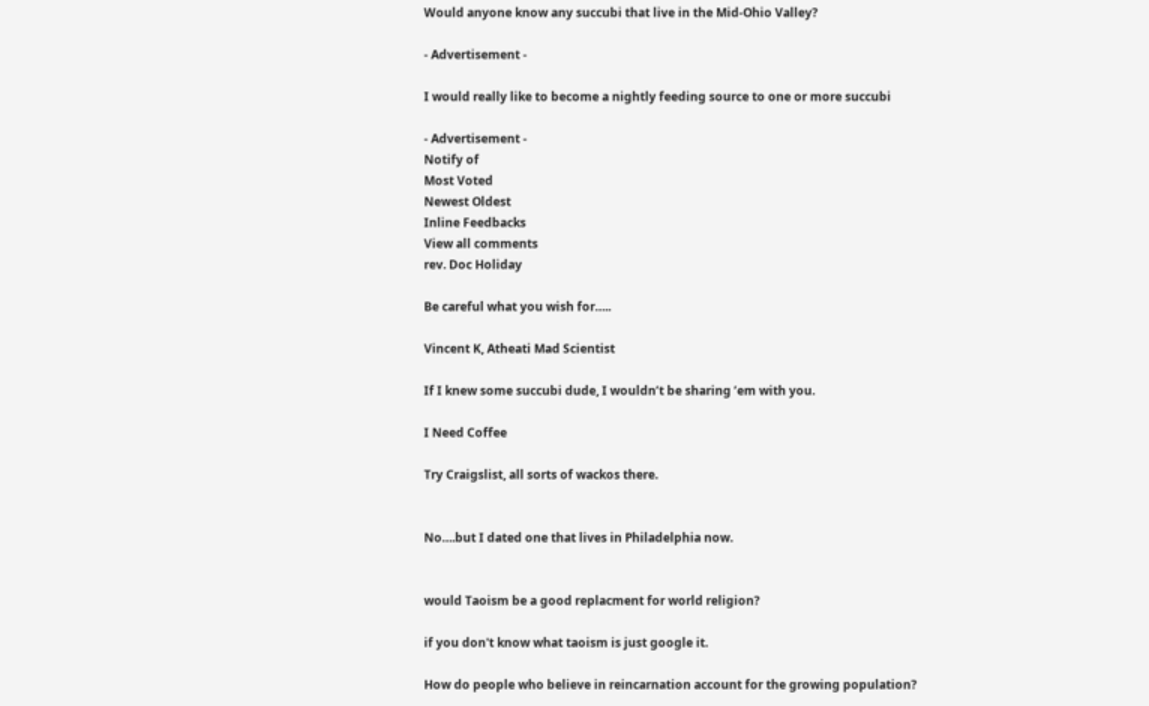Would anyone know any succubi that live in the Mid-Ohio Valley?

- Advertisement -

I would really like to become a nightly feeding source to one or more succubi

- Advertisement -
Notify of
Most Voted
Newest Oldest
Inline Feedbacks
View all comments
rev. Doc Holiday

Be careful what you wish for…..

Vincent K, Atheati Mad Scientist

If I knew some succubi dude, I wouldn’t be sharing ’em with you.

I Need Coffee

Try Craigslist, all sorts of wackos there.


No….but I dated one that lives in Philadelphia now.


would Taoism be a good replacment for world religion?

if you don't know what taoism is just google it.

How do people who believe in reincarnation account for the growing population?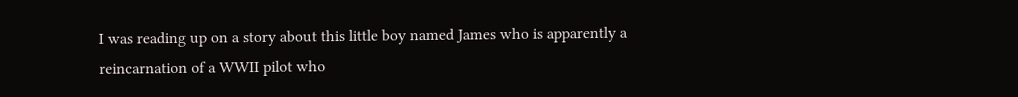I was reading up on a story about this little boy named James who is apparently a reincarnation of a WWII pilot who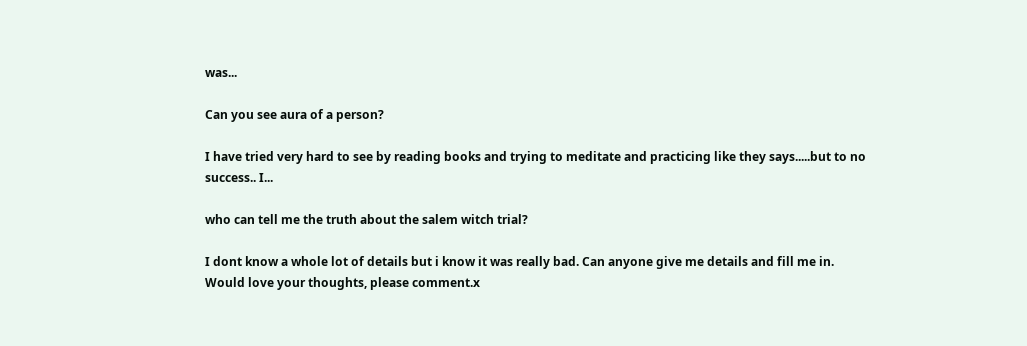was...

Can you see aura of a person?

I have tried very hard to see by reading books and trying to meditate and practicing like they says.....but to no success.. I...

who can tell me the truth about the salem witch trial?

I dont know a whole lot of details but i know it was really bad. Can anyone give me details and fill me in.
Would love your thoughts, please comment.x